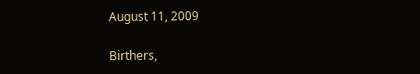August 11, 2009

Birthers,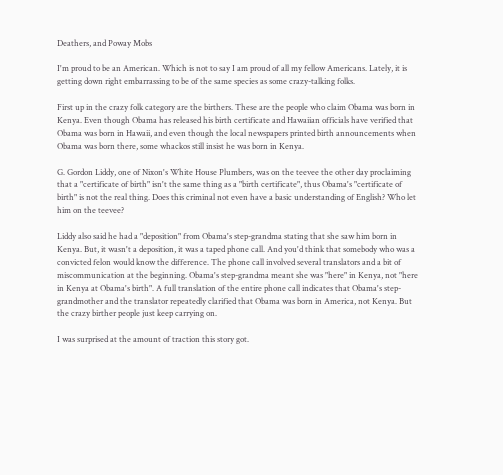Deathers, and Poway Mobs

I'm proud to be an American. Which is not to say I am proud of all my fellow Americans. Lately, it is getting down right embarrassing to be of the same species as some crazy-talking folks.

First up in the crazy folk category are the birthers. These are the people who claim Obama was born in Kenya. Even though Obama has released his birth certificate and Hawaiian officials have verified that Obama was born in Hawaii, and even though the local newspapers printed birth announcements when Obama was born there, some whackos still insist he was born in Kenya.

G. Gordon Liddy, one of Nixon's White House Plumbers, was on the teevee the other day proclaiming that a "certificate of birth" isn't the same thing as a "birth certificate", thus Obama's "certificate of birth" is not the real thing. Does this criminal not even have a basic understanding of English? Who let him on the teevee?

Liddy also said he had a "deposition" from Obama's step-grandma stating that she saw him born in Kenya. But, it wasn't a deposition, it was a taped phone call. And you'd think that somebody who was a convicted felon would know the difference. The phone call involved several translators and a bit of miscommunication at the beginning. Obama's step-grandma meant she was "here" in Kenya, not "here in Kenya at Obama's birth". A full translation of the entire phone call indicates that Obama's step-grandmother and the translator repeatedly clarified that Obama was born in America, not Kenya. But the crazy birther people just keep carrying on.

I was surprised at the amount of traction this story got.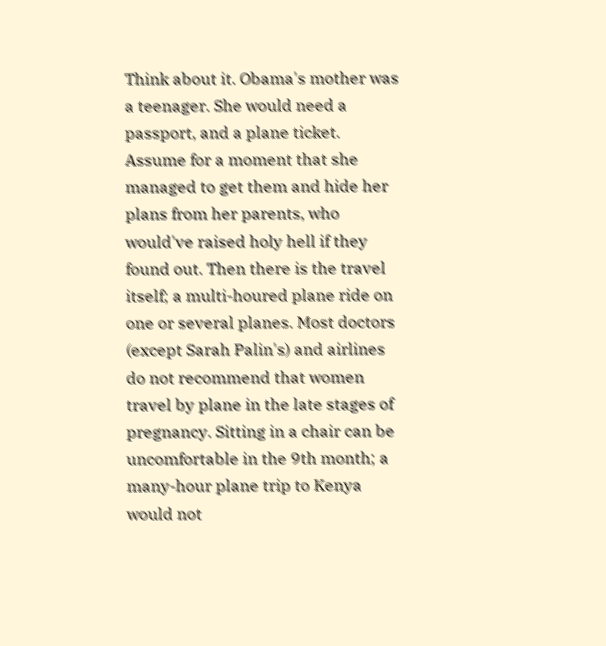Think about it. Obama's mother was a teenager. She would need a passport, and a plane ticket. Assume for a moment that she managed to get them and hide her plans from her parents, who would've raised holy hell if they found out. Then there is the travel itself; a multi-houred plane ride on one or several planes. Most doctors (except Sarah Palin's) and airlines do not recommend that women travel by plane in the late stages of pregnancy. Sitting in a chair can be uncomfortable in the 9th month; a many-hour plane trip to Kenya would not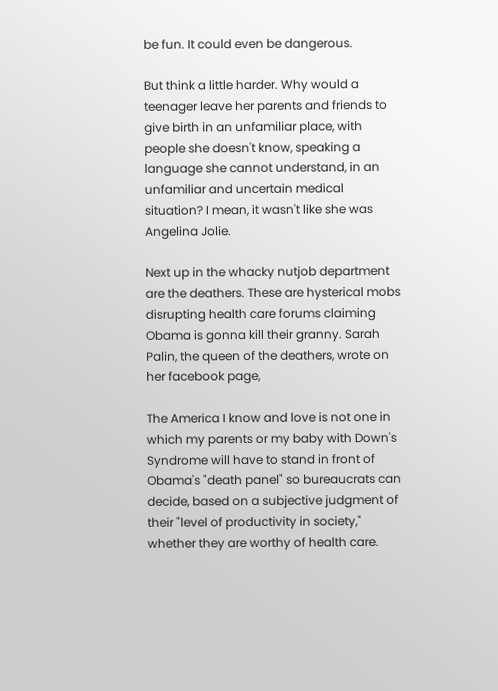be fun. It could even be dangerous.

But think a little harder. Why would a teenager leave her parents and friends to give birth in an unfamiliar place, with people she doesn't know, speaking a language she cannot understand, in an unfamiliar and uncertain medical situation? I mean, it wasn't like she was Angelina Jolie.

Next up in the whacky nutjob department are the deathers. These are hysterical mobs disrupting health care forums claiming Obama is gonna kill their granny. Sarah Palin, the queen of the deathers, wrote on her facebook page,

The America I know and love is not one in which my parents or my baby with Down's Syndrome will have to stand in front of Obama's "death panel" so bureaucrats can decide, based on a subjective judgment of their "level of productivity in society," whether they are worthy of health care.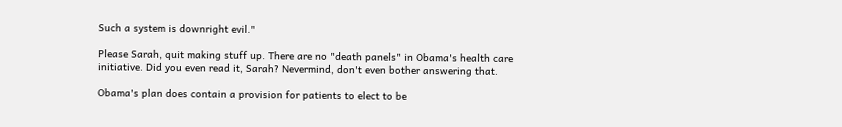Such a system is downright evil."

Please Sarah, quit making stuff up. There are no "death panels" in Obama's health care initiative. Did you even read it, Sarah? Nevermind, don't even bother answering that.

Obama's plan does contain a provision for patients to elect to be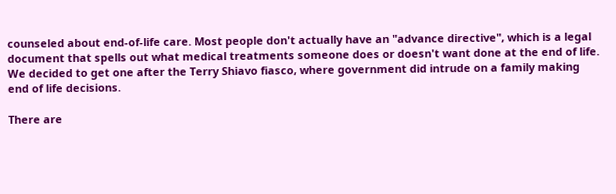counseled about end-of-life care. Most people don't actually have an "advance directive", which is a legal document that spells out what medical treatments someone does or doesn't want done at the end of life. We decided to get one after the Terry Shiavo fiasco, where government did intrude on a family making end of life decisions.

There are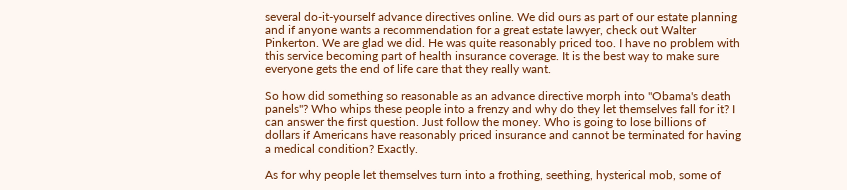several do-it-yourself advance directives online. We did ours as part of our estate planning and if anyone wants a recommendation for a great estate lawyer, check out Walter Pinkerton. We are glad we did. He was quite reasonably priced too. I have no problem with this service becoming part of health insurance coverage. It is the best way to make sure everyone gets the end of life care that they really want.

So how did something so reasonable as an advance directive morph into "Obama's death panels"? Who whips these people into a frenzy and why do they let themselves fall for it? I can answer the first question. Just follow the money. Who is going to lose billions of dollars if Americans have reasonably priced insurance and cannot be terminated for having a medical condition? Exactly.

As for why people let themselves turn into a frothing, seething, hysterical mob, some of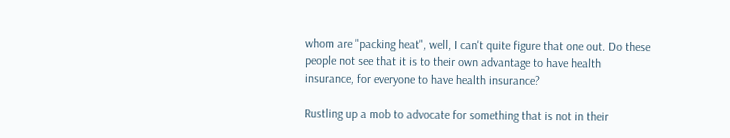whom are "packing heat", well, I can't quite figure that one out. Do these people not see that it is to their own advantage to have health insurance, for everyone to have health insurance?

Rustling up a mob to advocate for something that is not in their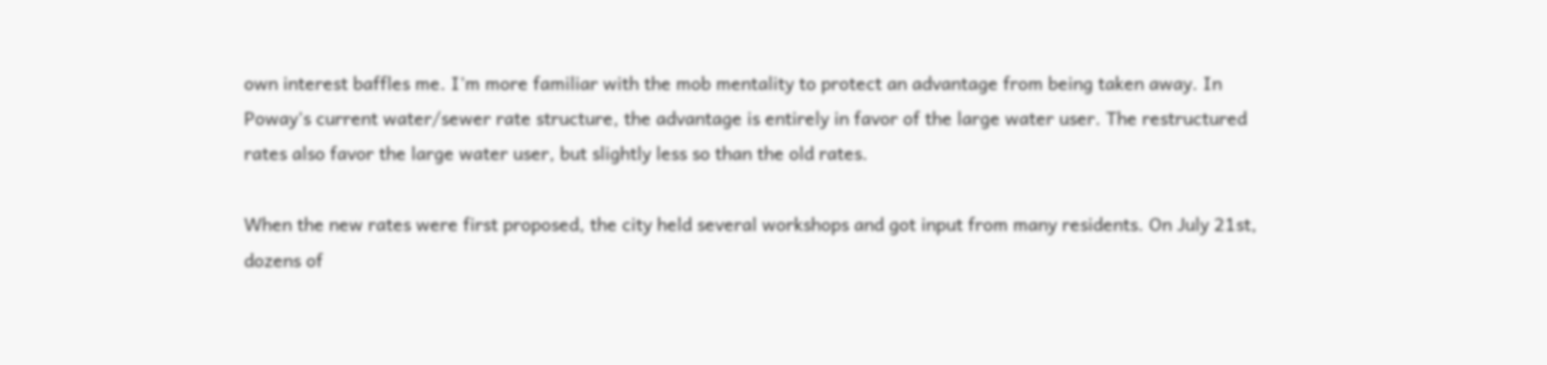own interest baffles me. I'm more familiar with the mob mentality to protect an advantage from being taken away. In Poway's current water/sewer rate structure, the advantage is entirely in favor of the large water user. The restructured rates also favor the large water user, but slightly less so than the old rates.

When the new rates were first proposed, the city held several workshops and got input from many residents. On July 21st, dozens of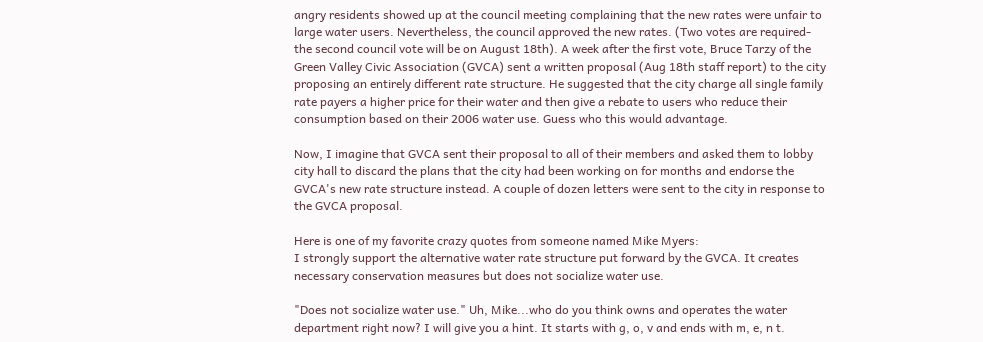angry residents showed up at the council meeting complaining that the new rates were unfair to large water users. Nevertheless, the council approved the new rates. (Two votes are required- the second council vote will be on August 18th). A week after the first vote, Bruce Tarzy of the Green Valley Civic Association (GVCA) sent a written proposal (Aug 18th staff report) to the city proposing an entirely different rate structure. He suggested that the city charge all single family rate payers a higher price for their water and then give a rebate to users who reduce their consumption based on their 2006 water use. Guess who this would advantage.

Now, I imagine that GVCA sent their proposal to all of their members and asked them to lobby city hall to discard the plans that the city had been working on for months and endorse the GVCA's new rate structure instead. A couple of dozen letters were sent to the city in response to the GVCA proposal.

Here is one of my favorite crazy quotes from someone named Mike Myers:
I strongly support the alternative water rate structure put forward by the GVCA. It creates necessary conservation measures but does not socialize water use.

"Does not socialize water use." Uh, Mike...who do you think owns and operates the water department right now? I will give you a hint. It starts with g, o, v and ends with m, e, n t.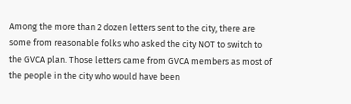Among the more than 2 dozen letters sent to the city, there are some from reasonable folks who asked the city NOT to switch to the GVCA plan. Those letters came from GVCA members as most of the people in the city who would have been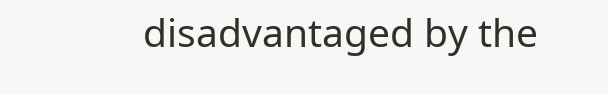disadvantaged by the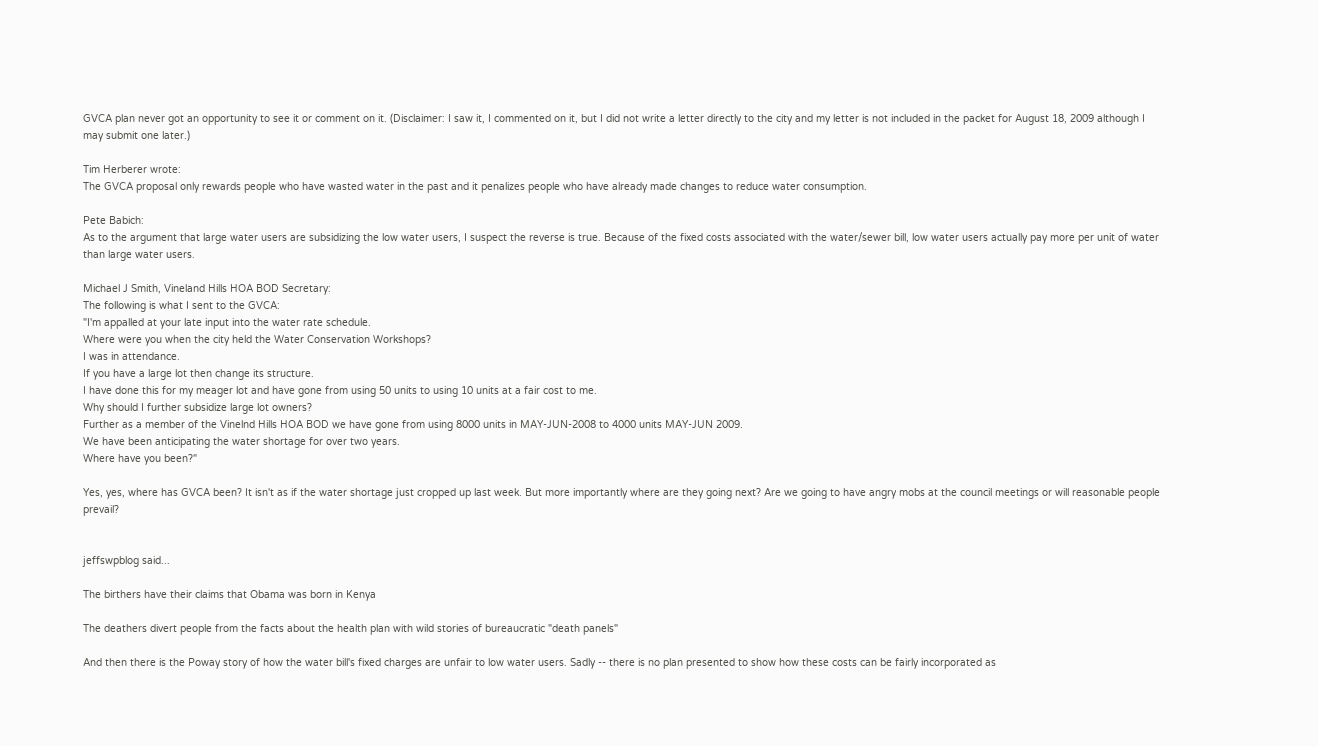GVCA plan never got an opportunity to see it or comment on it. (Disclaimer: I saw it, I commented on it, but I did not write a letter directly to the city and my letter is not included in the packet for August 18, 2009 although I may submit one later.)

Tim Herberer wrote:
The GVCA proposal only rewards people who have wasted water in the past and it penalizes people who have already made changes to reduce water consumption.

Pete Babich:
As to the argument that large water users are subsidizing the low water users, I suspect the reverse is true. Because of the fixed costs associated with the water/sewer bill, low water users actually pay more per unit of water than large water users.

Michael J Smith, Vineland Hills HOA BOD Secretary:
The following is what I sent to the GVCA:
"I'm appalled at your late input into the water rate schedule.
Where were you when the city held the Water Conservation Workshops?
I was in attendance.
If you have a large lot then change its structure.
I have done this for my meager lot and have gone from using 50 units to using 10 units at a fair cost to me.
Why should I further subsidize large lot owners?
Further as a member of the Vinelnd Hills HOA BOD we have gone from using 8000 units in MAY-JUN-2008 to 4000 units MAY-JUN 2009.
We have been anticipating the water shortage for over two years.
Where have you been?"

Yes, yes, where has GVCA been? It isn't as if the water shortage just cropped up last week. But more importantly where are they going next? Are we going to have angry mobs at the council meetings or will reasonable people prevail?


jeffswpblog said...

The birthers have their claims that Obama was born in Kenya

The deathers divert people from the facts about the health plan with wild stories of bureaucratic "death panels"

And then there is the Poway story of how the water bill's fixed charges are unfair to low water users. Sadly -- there is no plan presented to show how these costs can be fairly incorporated as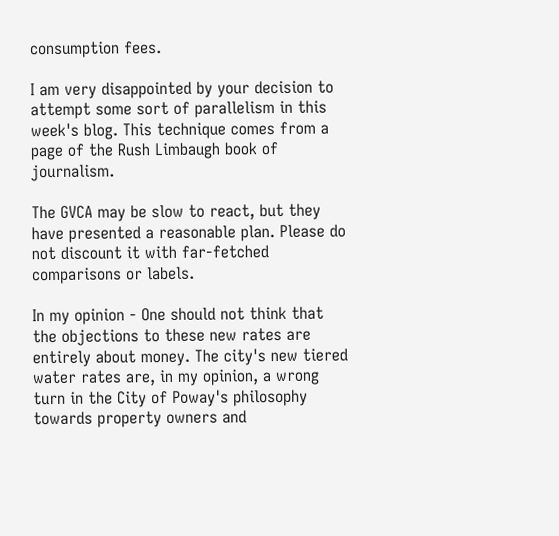consumption fees.

I am very disappointed by your decision to attempt some sort of parallelism in this week's blog. This technique comes from a page of the Rush Limbaugh book of journalism.

The GVCA may be slow to react, but they have presented a reasonable plan. Please do not discount it with far-fetched comparisons or labels.

In my opinion - One should not think that the objections to these new rates are entirely about money. The city's new tiered water rates are, in my opinion, a wrong turn in the City of Poway's philosophy towards property owners and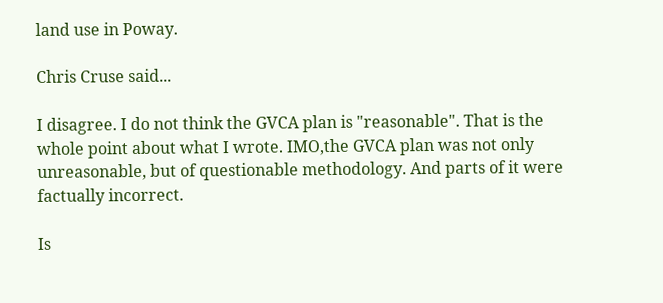land use in Poway.

Chris Cruse said...

I disagree. I do not think the GVCA plan is "reasonable". That is the whole point about what I wrote. IMO,the GVCA plan was not only unreasonable, but of questionable methodology. And parts of it were factually incorrect.

Is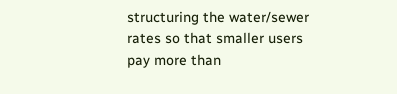structuring the water/sewer rates so that smaller users pay more than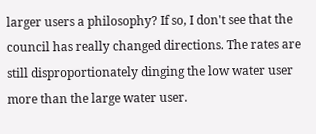larger users a philosophy? If so, I don't see that the council has really changed directions. The rates are still disproportionately dinging the low water user more than the large water user.